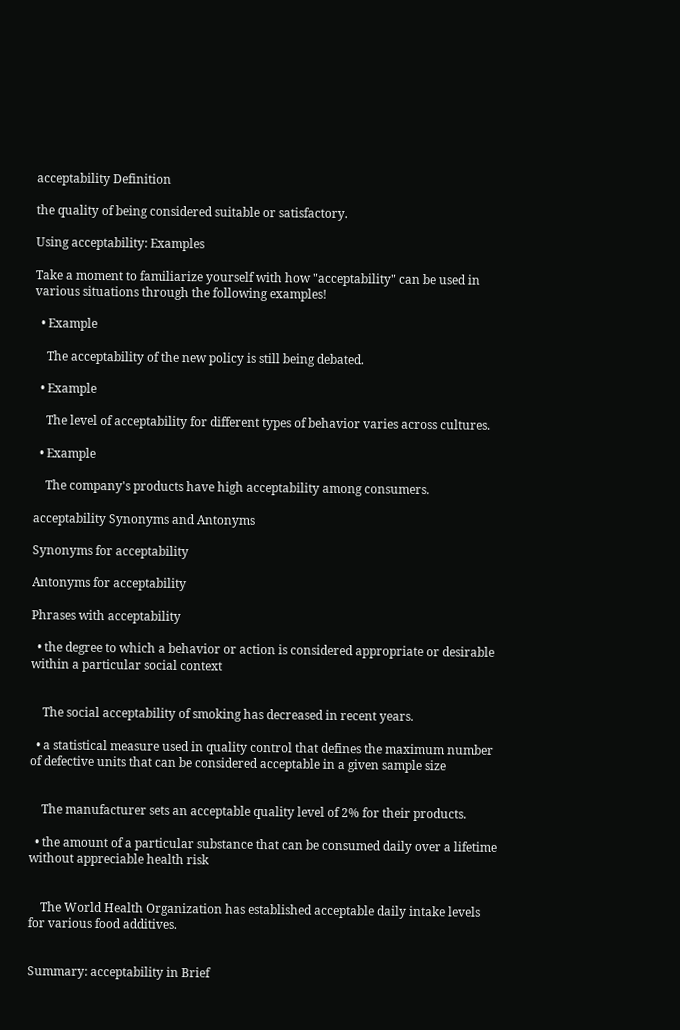acceptability Definition

the quality of being considered suitable or satisfactory.

Using acceptability: Examples

Take a moment to familiarize yourself with how "acceptability" can be used in various situations through the following examples!

  • Example

    The acceptability of the new policy is still being debated.

  • Example

    The level of acceptability for different types of behavior varies across cultures.

  • Example

    The company's products have high acceptability among consumers.

acceptability Synonyms and Antonyms

Synonyms for acceptability

Antonyms for acceptability

Phrases with acceptability

  • the degree to which a behavior or action is considered appropriate or desirable within a particular social context


    The social acceptability of smoking has decreased in recent years.

  • a statistical measure used in quality control that defines the maximum number of defective units that can be considered acceptable in a given sample size


    The manufacturer sets an acceptable quality level of 2% for their products.

  • the amount of a particular substance that can be consumed daily over a lifetime without appreciable health risk


    The World Health Organization has established acceptable daily intake levels for various food additives.


Summary: acceptability in Brief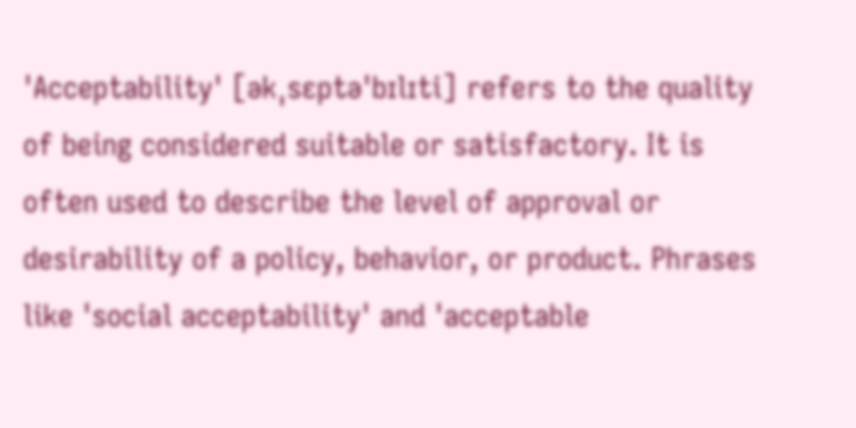'Acceptability' [əkˌsɛptəˈbɪlɪti] refers to the quality of being considered suitable or satisfactory. It is often used to describe the level of approval or desirability of a policy, behavior, or product. Phrases like 'social acceptability' and 'acceptable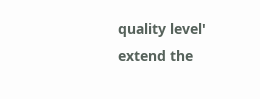quality level' extend the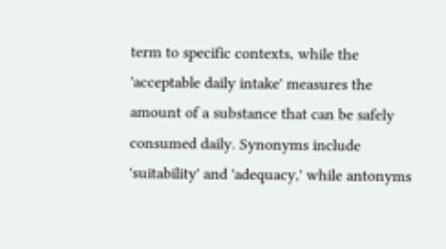term to specific contexts, while the 'acceptable daily intake' measures the amount of a substance that can be safely consumed daily. Synonyms include 'suitability' and 'adequacy,' while antonyms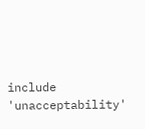include 'unacceptability'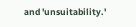and 'unsuitability.'